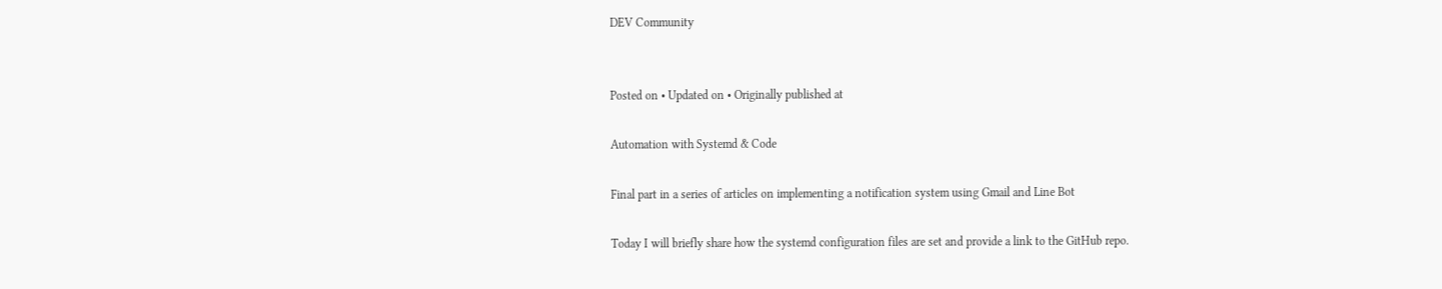DEV Community


Posted on • Updated on • Originally published at

Automation with Systemd & Code

Final part in a series of articles on implementing a notification system using Gmail and Line Bot

Today I will briefly share how the systemd configuration files are set and provide a link to the GitHub repo.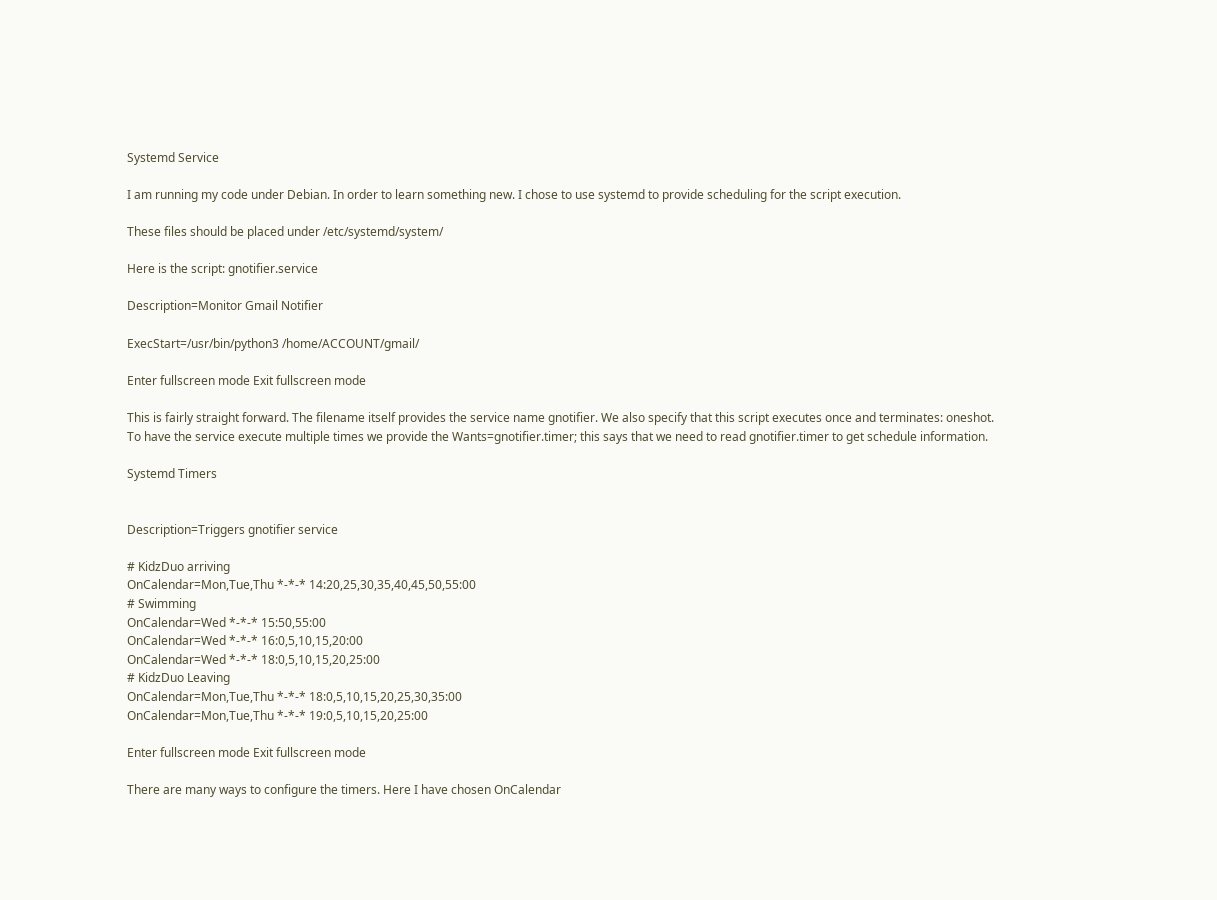Systemd Service

I am running my code under Debian. In order to learn something new. I chose to use systemd to provide scheduling for the script execution.

These files should be placed under /etc/systemd/system/

Here is the script: gnotifier.service

Description=Monitor Gmail Notifier

ExecStart=/usr/bin/python3 /home/ACCOUNT/gmail/

Enter fullscreen mode Exit fullscreen mode

This is fairly straight forward. The filename itself provides the service name gnotifier. We also specify that this script executes once and terminates: oneshot.
To have the service execute multiple times we provide the Wants=gnotifier.timer; this says that we need to read gnotifier.timer to get schedule information.

Systemd Timers


Description=Triggers gnotifier service

# KidzDuo arriving
OnCalendar=Mon,Tue,Thu *-*-* 14:20,25,30,35,40,45,50,55:00
# Swimming
OnCalendar=Wed *-*-* 15:50,55:00
OnCalendar=Wed *-*-* 16:0,5,10,15,20:00
OnCalendar=Wed *-*-* 18:0,5,10,15,20,25:00
# KidzDuo Leaving
OnCalendar=Mon,Tue,Thu *-*-* 18:0,5,10,15,20,25,30,35:00
OnCalendar=Mon,Tue,Thu *-*-* 19:0,5,10,15,20,25:00

Enter fullscreen mode Exit fullscreen mode

There are many ways to configure the timers. Here I have chosen OnCalendar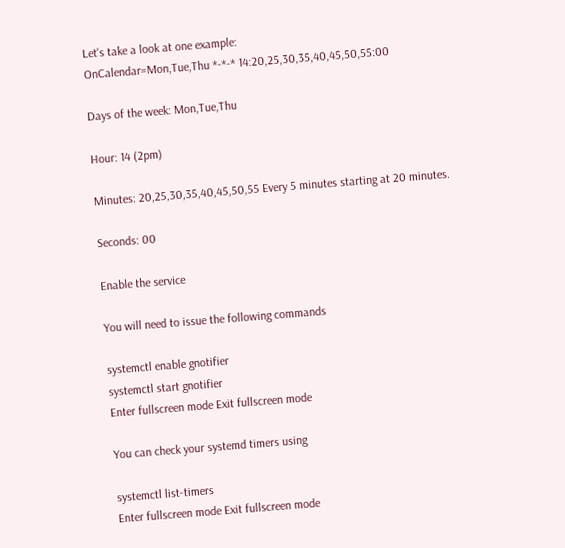Let's take a look at one example:
OnCalendar=Mon,Tue,Thu *-*-* 14:20,25,30,35,40,45,50,55:00

Days of the week: Mon,Tue,Thu

Hour: 14 (2pm)

Minutes: 20,25,30,35,40,45,50,55 Every 5 minutes starting at 20 minutes.

Seconds: 00

Enable the service

You will need to issue the following commands

systemctl enable gnotifier
systemctl start gnotifier
Enter fullscreen mode Exit fullscreen mode

You can check your systemd timers using

systemctl list-timers
Enter fullscreen mode Exit fullscreen mode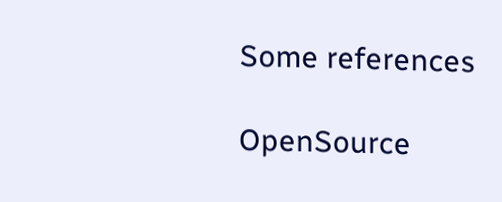Some references

OpenSource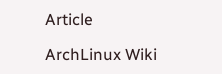Article

ArchLinux Wiki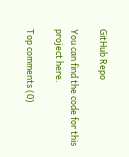GitHub Repo

You can find the code for this project here.

Top comments (0)